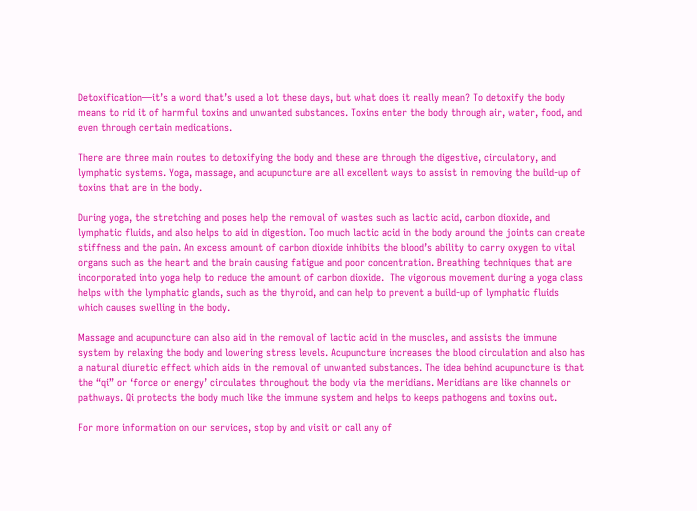Detoxification—it’s a word that’s used a lot these days, but what does it really mean? To detoxify the body means to rid it of harmful toxins and unwanted substances. Toxins enter the body through air, water, food, and even through certain medications.

There are three main routes to detoxifying the body and these are through the digestive, circulatory, and lymphatic systems. Yoga, massage, and acupuncture are all excellent ways to assist in removing the build-up of toxins that are in the body.

During yoga, the stretching and poses help the removal of wastes such as lactic acid, carbon dioxide, and lymphatic fluids, and also helps to aid in digestion. Too much lactic acid in the body around the joints can create stiffness and the pain. An excess amount of carbon dioxide inhibits the blood’s ability to carry oxygen to vital organs such as the heart and the brain causing fatigue and poor concentration. Breathing techniques that are incorporated into yoga help to reduce the amount of carbon dioxide.  The vigorous movement during a yoga class helps with the lymphatic glands, such as the thyroid, and can help to prevent a build-up of lymphatic fluids which causes swelling in the body.

Massage and acupuncture can also aid in the removal of lactic acid in the muscles, and assists the immune system by relaxing the body and lowering stress levels. Acupuncture increases the blood circulation and also has a natural diuretic effect which aids in the removal of unwanted substances. The idea behind acupuncture is that the “qi” or ‘force or energy’ circulates throughout the body via the meridians. Meridians are like channels or pathways. Qi protects the body much like the immune system and helps to keeps pathogens and toxins out.

For more information on our services, stop by and visit or call any of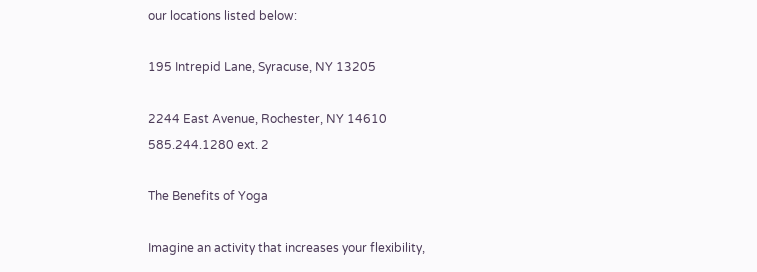our locations listed below:

195 Intrepid Lane, Syracuse, NY 13205

2244 East Avenue, Rochester, NY 14610
585.244.1280 ext. 2

The Benefits of Yoga

Imagine an activity that increases your flexibility,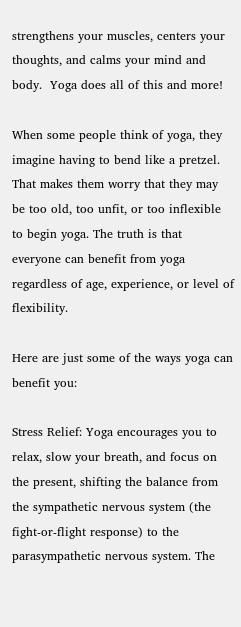strengthens your muscles, centers your thoughts, and calms your mind and body.  Yoga does all of this and more!

When some people think of yoga, they imagine having to bend like a pretzel. That makes them worry that they may be too old, too unfit, or too inflexible to begin yoga. The truth is that everyone can benefit from yoga regardless of age, experience, or level of flexibility.

Here are just some of the ways yoga can benefit you:

Stress Relief: Yoga encourages you to relax, slow your breath, and focus on the present, shifting the balance from the sympathetic nervous system (the fight-or-flight response) to the parasympathetic nervous system. The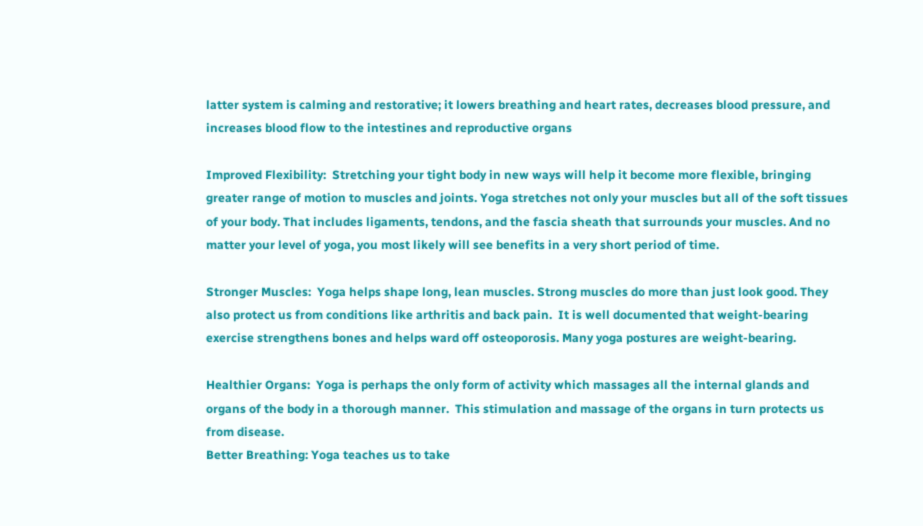latter system is calming and restorative; it lowers breathing and heart rates, decreases blood pressure, and increases blood flow to the intestines and reproductive organs

Improved Flexibility:  Stretching your tight body in new ways will help it become more flexible, bringing greater range of motion to muscles and joints. Yoga stretches not only your muscles but all of the soft tissues of your body. That includes ligaments, tendons, and the fascia sheath that surrounds your muscles. And no matter your level of yoga, you most likely will see benefits in a very short period of time.

Stronger Muscles:  Yoga helps shape long, lean muscles. Strong muscles do more than just look good. They also protect us from conditions like arthritis and back pain.  It is well documented that weight-bearing exercise strengthens bones and helps ward off osteoporosis. Many yoga postures are weight-bearing.

Healthier Organs:  Yoga is perhaps the only form of activity which massages all the internal glands and organs of the body in a thorough manner.  This stimulation and massage of the organs in turn protects us from disease.
Better Breathing: Yoga teaches us to take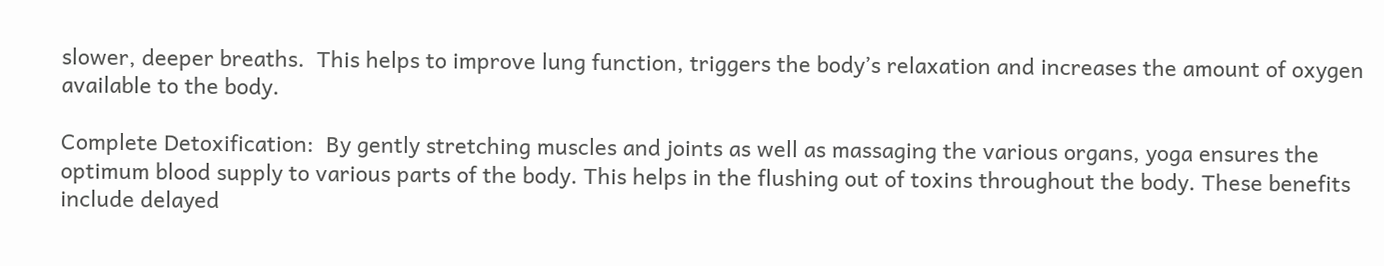slower, deeper breaths.  This helps to improve lung function, triggers the body’s relaxation and increases the amount of oxygen available to the body.

Complete Detoxification:  By gently stretching muscles and joints as well as massaging the various organs, yoga ensures the optimum blood supply to various parts of the body. This helps in the flushing out of toxins throughout the body. These benefits include delayed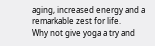aging, increased energy and a remarkable zest for life.
Why not give yoga a try and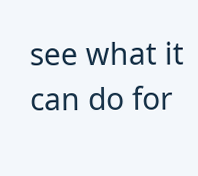see what it can do for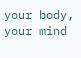your body, your mind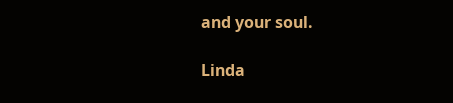and your soul.

Linda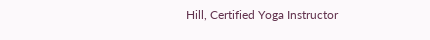Hill, Certified Yoga Instructor